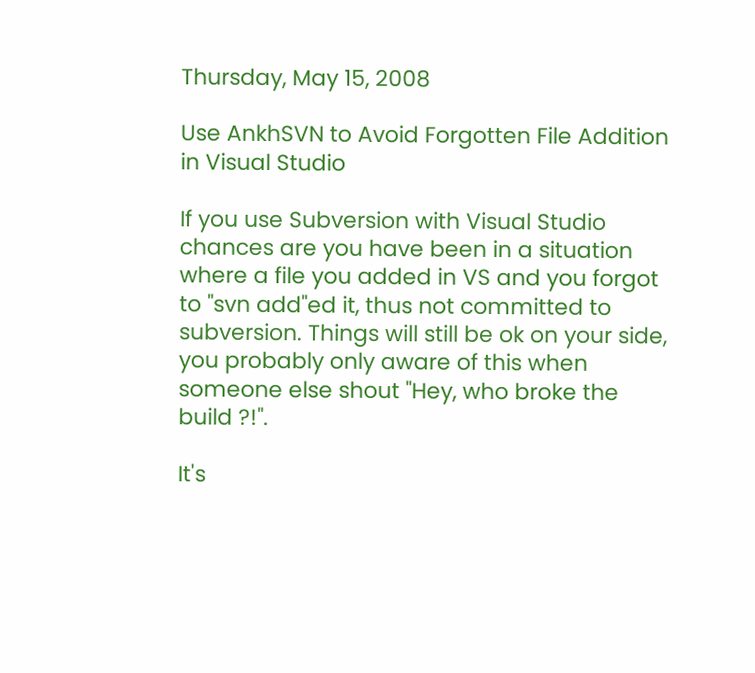Thursday, May 15, 2008

Use AnkhSVN to Avoid Forgotten File Addition in Visual Studio

If you use Subversion with Visual Studio chances are you have been in a situation where a file you added in VS and you forgot to "svn add"ed it, thus not committed to subversion. Things will still be ok on your side, you probably only aware of this when someone else shout "Hey, who broke the build ?!".

It's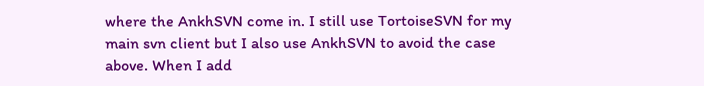where the AnkhSVN come in. I still use TortoiseSVN for my main svn client but I also use AnkhSVN to avoid the case above. When I add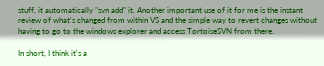stuff, it automatically "svn add" it. Another important use of it for me is the instant review of what's changed from within VS and the simple way to revert changes without having to go to the windows explorer and access TortoiseSVN from there.

In short, I think it's a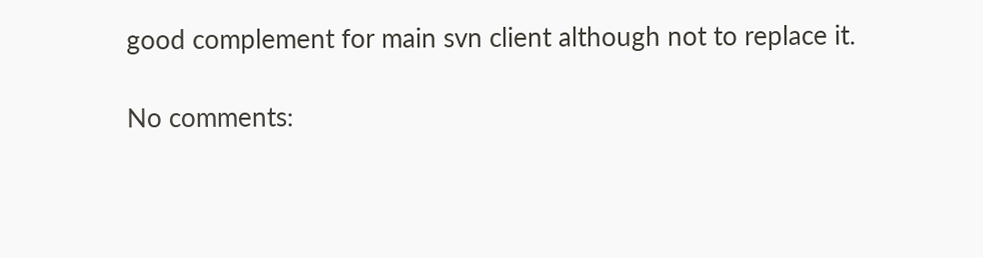good complement for main svn client although not to replace it.

No comments: